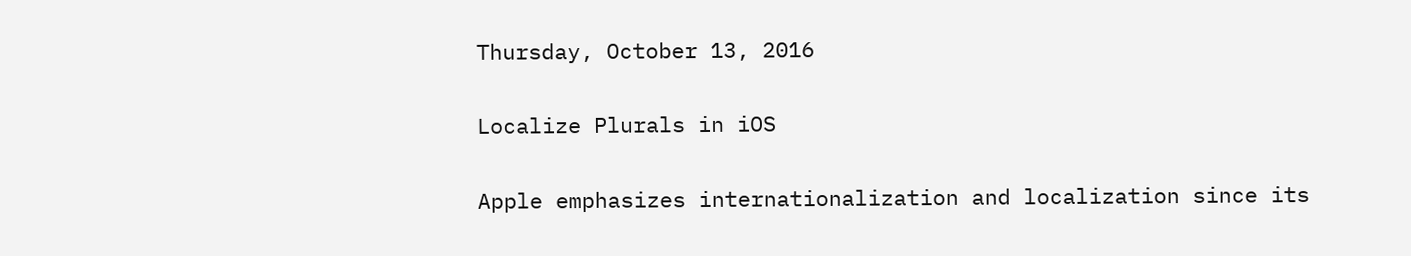Thursday, October 13, 2016

Localize Plurals in iOS

Apple emphasizes internationalization and localization since its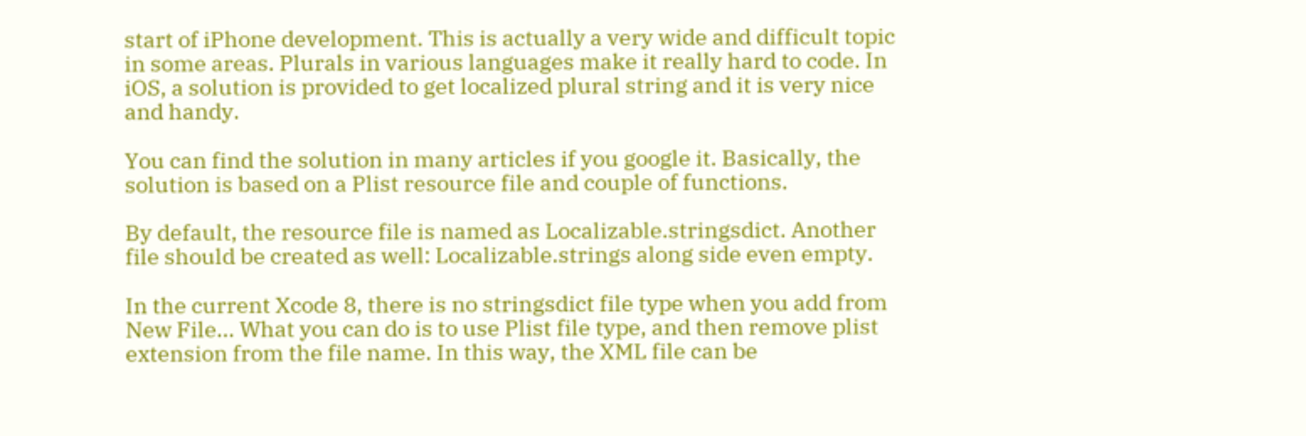start of iPhone development. This is actually a very wide and difficult topic in some areas. Plurals in various languages make it really hard to code. In iOS, a solution is provided to get localized plural string and it is very nice and handy.

You can find the solution in many articles if you google it. Basically, the solution is based on a Plist resource file and couple of functions.

By default, the resource file is named as Localizable.stringsdict. Another file should be created as well: Localizable.strings along side even empty.

In the current Xcode 8, there is no stringsdict file type when you add from New File... What you can do is to use Plist file type, and then remove plist extension from the file name. In this way, the XML file can be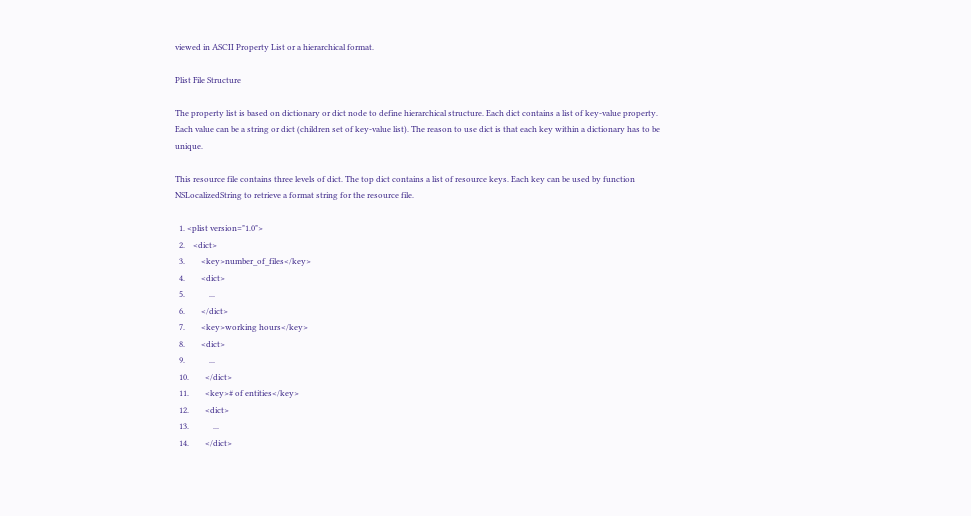viewed in ASCII Property List or a hierarchical format.

Plist File Structure

The property list is based on dictionary or dict node to define hierarchical structure. Each dict contains a list of key-value property. Each value can be a string or dict (children set of key-value list). The reason to use dict is that each key within a dictionary has to be unique.

This resource file contains three levels of dict. The top dict contains a list of resource keys. Each key can be used by function NSLocalizedString to retrieve a format string for the resource file.

  1. <plist version="1.0">
  2.    <dict>
  3.        <key>number_of_files</key>
  4.        <dict>
  5.            ...
  6.        </dict>
  7.        <key>working hours</key>
  8.        <dict>
  9.            ...
  10.        </dict>
  11.        <key># of entities</key>
  12.        <dict>
  13.            ...
  14.        </dict>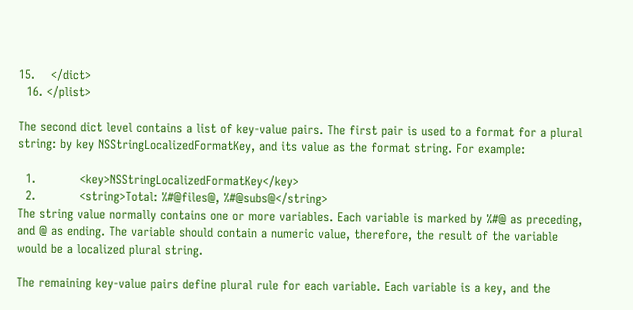15.    </dict>
  16. </plist>

The second dict level contains a list of key-value pairs. The first pair is used to a format for a plural string: by key NSStringLocalizedFormatKey, and its value as the format string. For example:

  1.           <key>NSStringLocalizedFormatKey</key>
  2.           <string>Total: %#@files@, %#@subs@</string>
The string value normally contains one or more variables. Each variable is marked by %#@ as preceding, and @ as ending. The variable should contain a numeric value, therefore, the result of the variable would be a localized plural string.

The remaining key-value pairs define plural rule for each variable. Each variable is a key, and the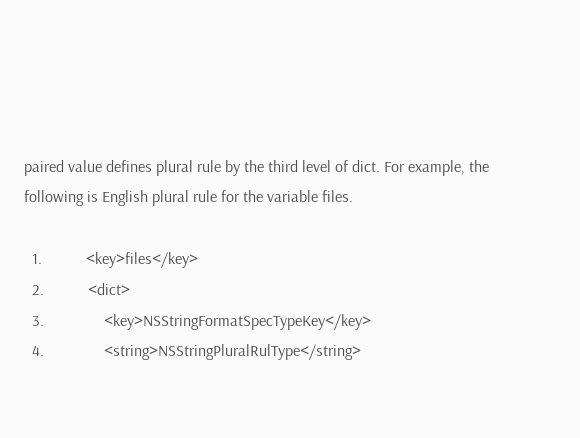paired value defines plural rule by the third level of dict. For example, the following is English plural rule for the variable files.

  1.           <key>files</key>
  2.           <dict>
  3.               <key>NSStringFormatSpecTypeKey</key>
  4.               <string>NSStringPluralRulType</string>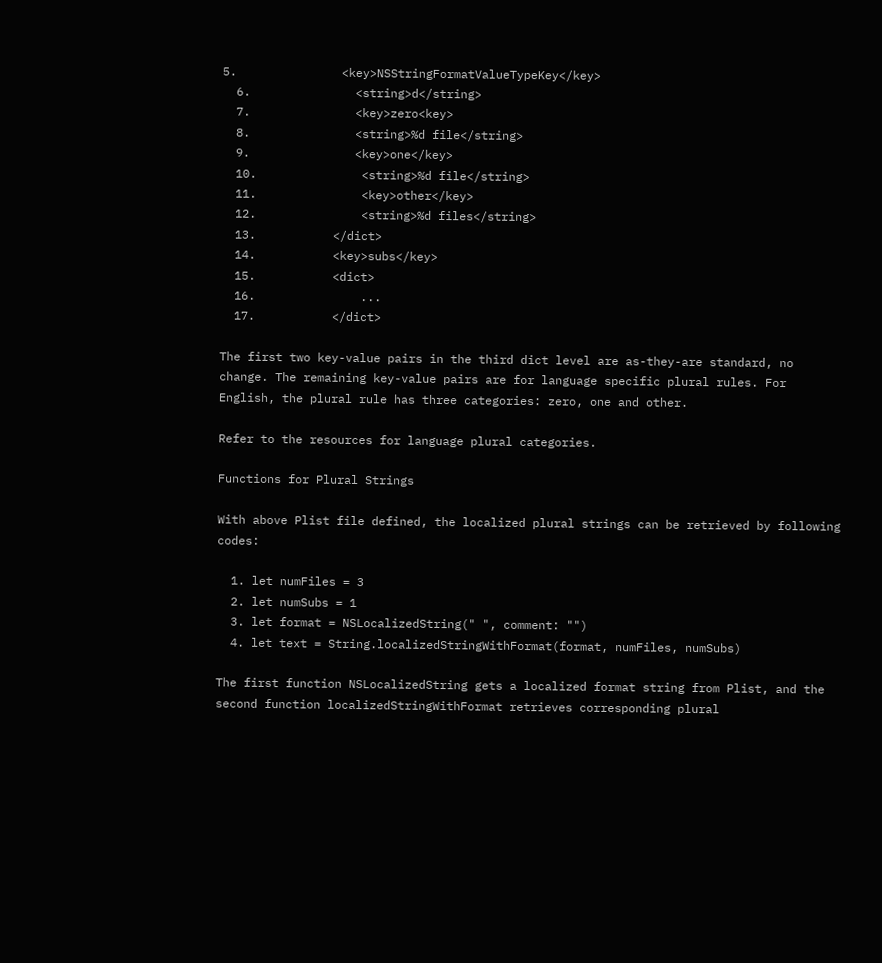5.               <key>NSStringFormatValueTypeKey</key>
  6.               <string>d</string>
  7.               <key>zero<key>
  8.               <string>%d file</string>
  9.               <key>one</key>
  10.               <string>%d file</string>
  11.               <key>other</key>
  12.               <string>%d files</string>
  13.           </dict>
  14.           <key>subs</key>
  15.           <dict>
  16.               ...
  17.           </dict>

The first two key-value pairs in the third dict level are as-they-are standard, no change. The remaining key-value pairs are for language specific plural rules. For English, the plural rule has three categories: zero, one and other.

Refer to the resources for language plural categories.

Functions for Plural Strings

With above Plist file defined, the localized plural strings can be retrieved by following codes:

  1. let numFiles = 3
  2. let numSubs = 1
  3. let format = NSLocalizedString(" ", comment: "")
  4. let text = String.localizedStringWithFormat(format, numFiles, numSubs)

The first function NSLocalizedString gets a localized format string from Plist, and the second function localizedStringWithFormat retrieves corresponding plural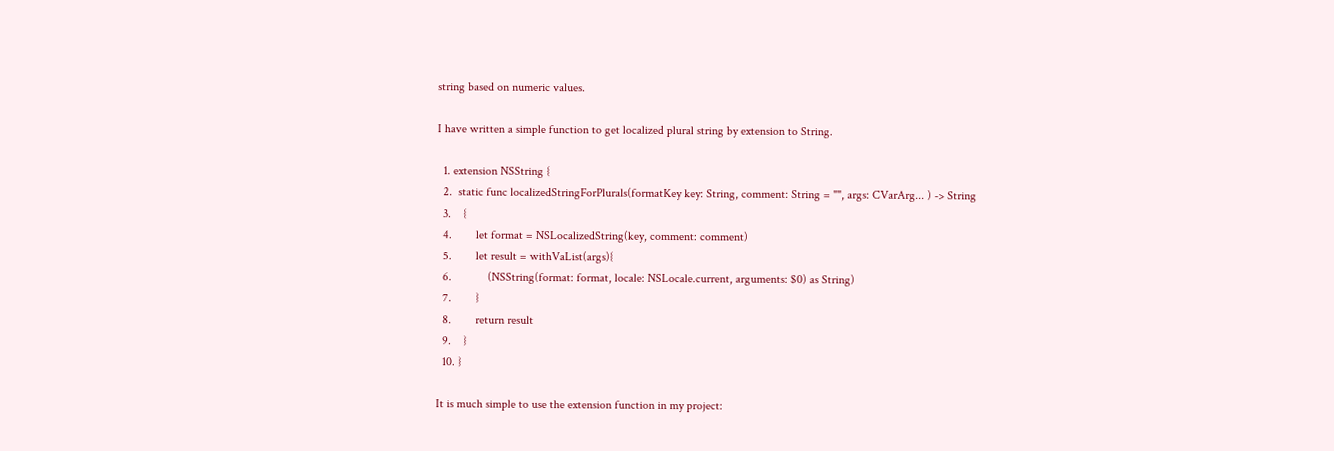string based on numeric values.

I have written a simple function to get localized plural string by extension to String.

  1. extension NSString {
  2.  static func localizedStringForPlurals(formatKey key: String, comment: String = "", args: CVarArg... ) -> String
  3.    {
  4.        let format = NSLocalizedString(key, comment: comment)
  5.        let result = withVaList(args){
  6.            (NSString(format: format, locale: NSLocale.current, arguments: $0) as String)
  7.        }
  8.        return result
  9.    }
  10. }

It is much simple to use the extension function in my project: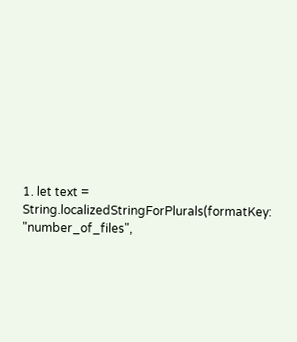1. let text = String.localizedStringForPlurals(formatKey: "number_of_files",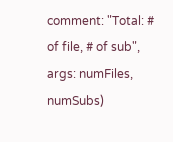comment: "Total: # of file, # of sub", args: numFiles, numSubs)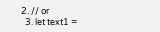2. // or
  3. let text1 =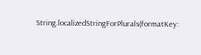String.localizedStringForPlurals(formatKey: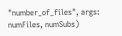"number_of_files", args: numFiles, numSubs)